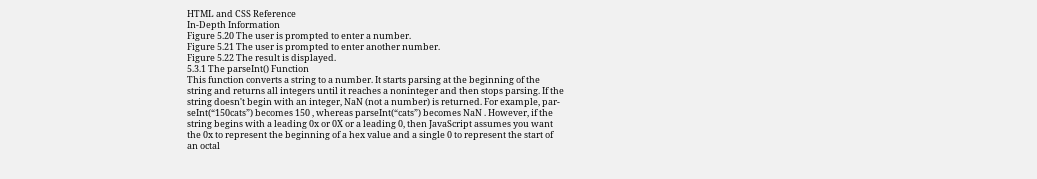HTML and CSS Reference
In-Depth Information
Figure 5.20 The user is prompted to enter a number.
Figure 5.21 The user is prompted to enter another number.
Figure 5.22 The result is displayed.
5.3.1 The parseInt() Function
This function converts a string to a number. It starts parsing at the beginning of the
string and returns all integers until it reaches a noninteger and then stops parsing. If the
string doesn't begin with an integer, NaN (not a number) is returned. For example, par-
seInt(“150cats”) becomes 150 , whereas parseInt(“cats”) becomes NaN . However, if the
string begins with a leading 0x or 0X or a leading 0, then JavaScript assumes you want
the 0x to represent the beginning of a hex value and a single 0 to represent the start of
an octal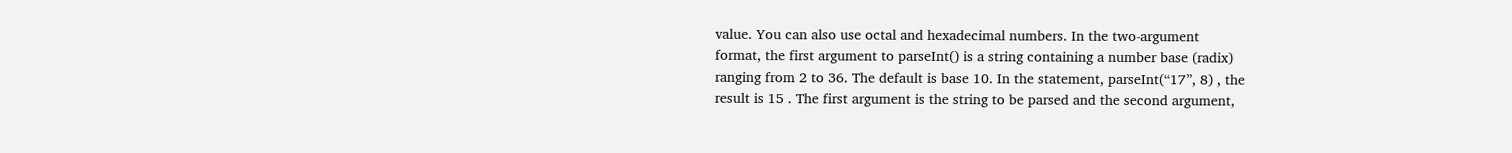value. You can also use octal and hexadecimal numbers. In the two-argument
format, the first argument to parseInt() is a string containing a number base (radix)
ranging from 2 to 36. The default is base 10. In the statement, parseInt(“17”, 8) , the
result is 15 . The first argument is the string to be parsed and the second argument,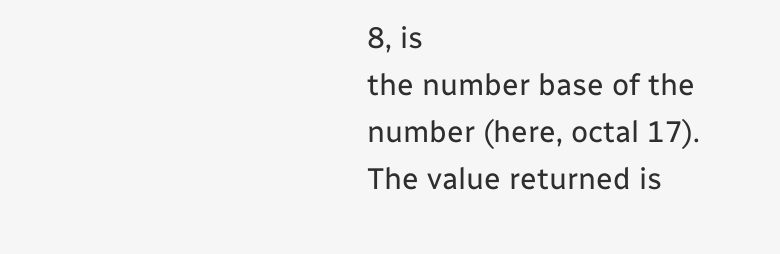8, is
the number base of the number (here, octal 17). The value returned is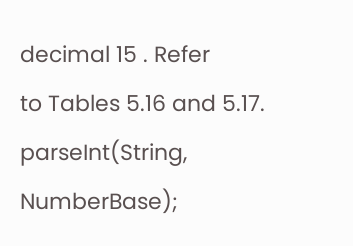decimal 15 . Refer
to Tables 5.16 and 5.17.
parseInt(String, NumberBase);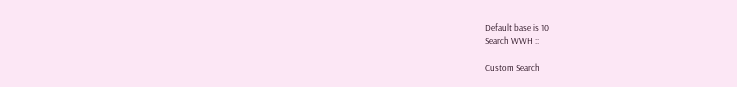Default base is 10
Search WWH ::

Custom Search